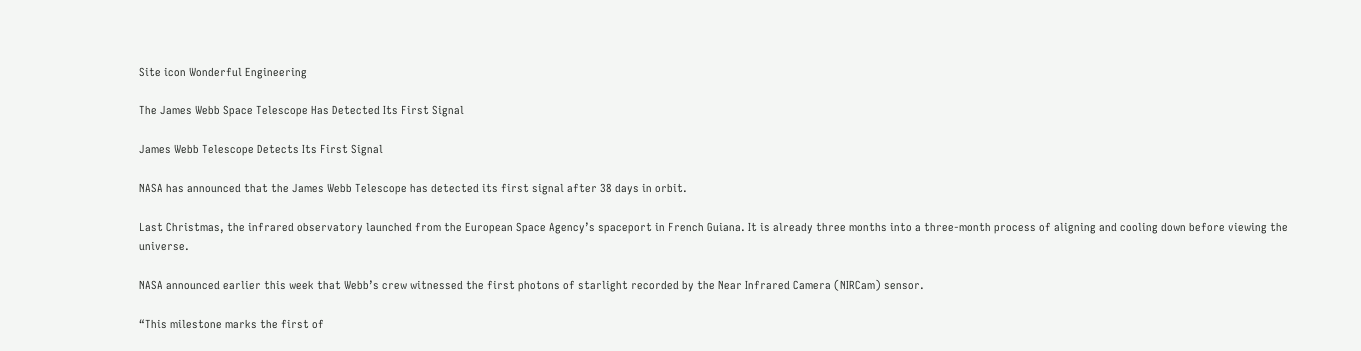Site icon Wonderful Engineering

The James Webb Space Telescope Has Detected Its First Signal

James Webb Telescope Detects Its First Signal

NASA has announced that the James Webb Telescope has detected its first signal after 38 days in orbit.

Last Christmas, the infrared observatory launched from the European Space Agency’s spaceport in French Guiana. It is already three months into a three-month process of aligning and cooling down before viewing the universe.

NASA announced earlier this week that Webb’s crew witnessed the first photons of starlight recorded by the Near Infrared Camera (NIRCam) sensor.

“This milestone marks the first of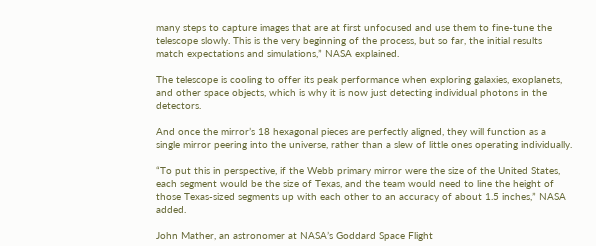many steps to capture images that are at first unfocused and use them to fine-tune the telescope slowly. This is the very beginning of the process, but so far, the initial results match expectations and simulations,” NASA explained.

The telescope is cooling to offer its peak performance when exploring galaxies, exoplanets, and other space objects, which is why it is now just detecting individual photons in the detectors.

And once the mirror’s 18 hexagonal pieces are perfectly aligned, they will function as a single mirror peering into the universe, rather than a slew of little ones operating individually.

“To put this in perspective, if the Webb primary mirror were the size of the United States, each segment would be the size of Texas, and the team would need to line the height of those Texas-sized segments up with each other to an accuracy of about 1.5 inches,” NASA added.

John Mather, an astronomer at NASA’s Goddard Space Flight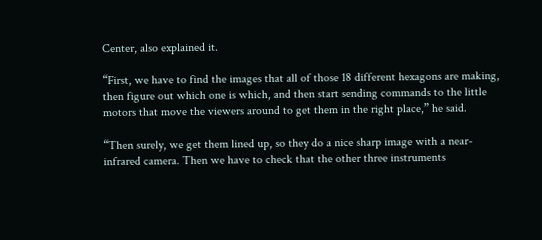Center, also explained it.

“First, we have to find the images that all of those 18 different hexagons are making, then figure out which one is which, and then start sending commands to the little motors that move the viewers around to get them in the right place,” he said.

“Then surely, we get them lined up, so they do a nice sharp image with a near-infrared camera. Then we have to check that the other three instruments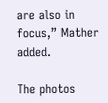are also in focus,” Mather added.

The photos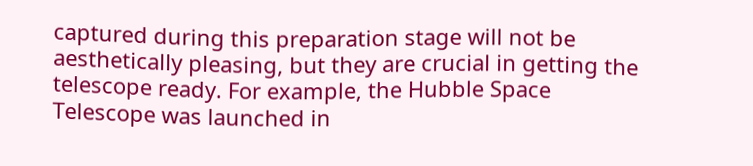captured during this preparation stage will not be aesthetically pleasing, but they are crucial in getting the telescope ready. For example, the Hubble Space Telescope was launched in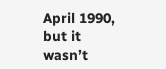April 1990, but it wasn’t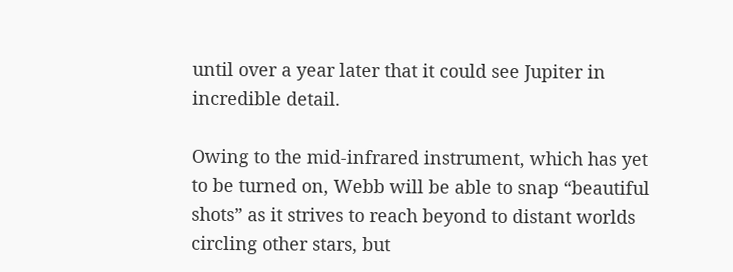until over a year later that it could see Jupiter in incredible detail.

Owing to the mid-infrared instrument, which has yet to be turned on, Webb will be able to snap “beautiful shots” as it strives to reach beyond to distant worlds circling other stars, but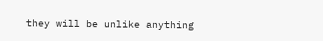they will be unlike anything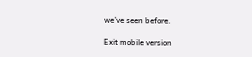we’ve seen before.

Exit mobile version